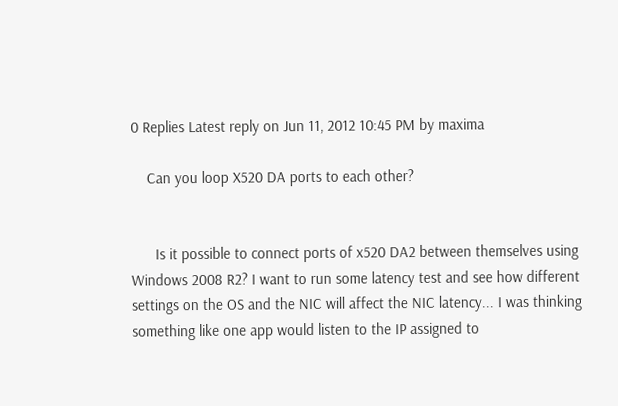0 Replies Latest reply on Jun 11, 2012 10:45 PM by maxima

    Can you loop X520 DA ports to each other?


      Is it possible to connect ports of x520 DA2 between themselves using Windows 2008 R2? I want to run some latency test and see how different settings on the OS and the NIC will affect the NIC latency... I was thinking something like one app would listen to the IP assigned to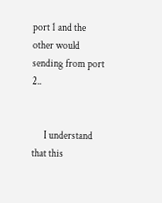port 1 and the other would sending from port 2..


      I understand that this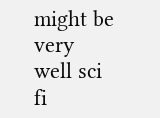might be very well sci fi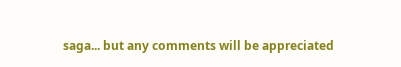saga... but any comments will be appreciated